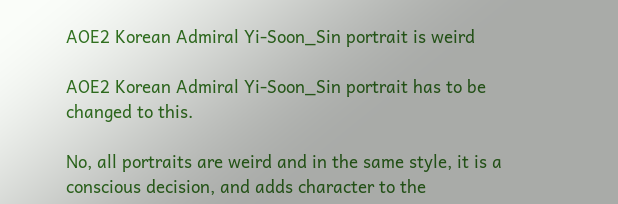AOE2 Korean Admiral Yi-Soon_Sin portrait is weird

AOE2 Korean Admiral Yi-Soon_Sin portrait has to be changed to this.

No, all portraits are weird and in the same style, it is a conscious decision, and adds character to the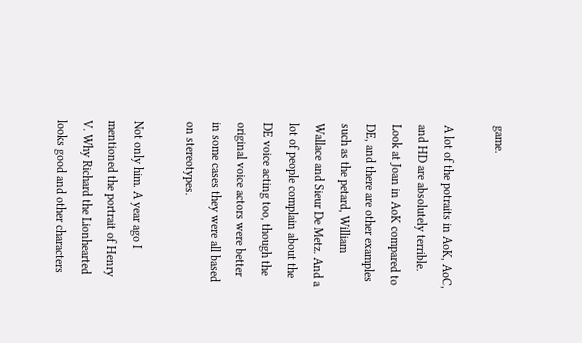game.

A lot of the potraits in AoK, AoC, and HD are absolutely terrible. Look at Joan in AoK compared to DE, and there are other examples such as the petard, William Wallace and Sieur De Metz. And a lot of people complain about the DE voice acting too, though the original voice actors were better in some cases they were all based on stereotypes.

Not only him. A year ago I mentioned the portrait of Henry V. Why Richard the Lionhearted looks good and other characters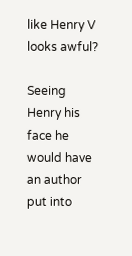like Henry V looks awful?

Seeing Henry his face he would have an author put into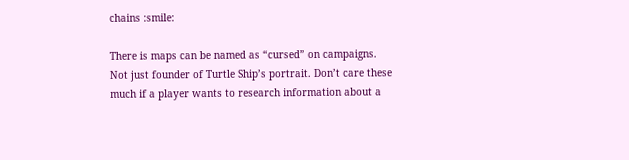chains :smile:

There is maps can be named as “cursed” on campaigns. Not just founder of Turtle Ship’s portrait. Don’t care these much if a player wants to research information about a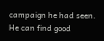campaign he had seen. He can find good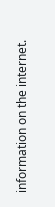information on the internet.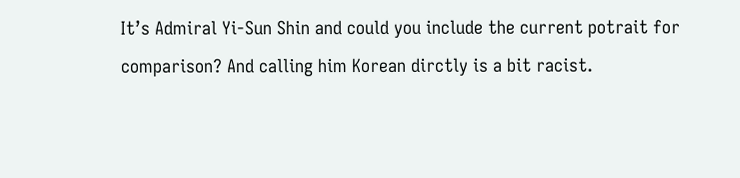It’s Admiral Yi-Sun Shin and could you include the current potrait for comparison? And calling him Korean dirctly is a bit racist.